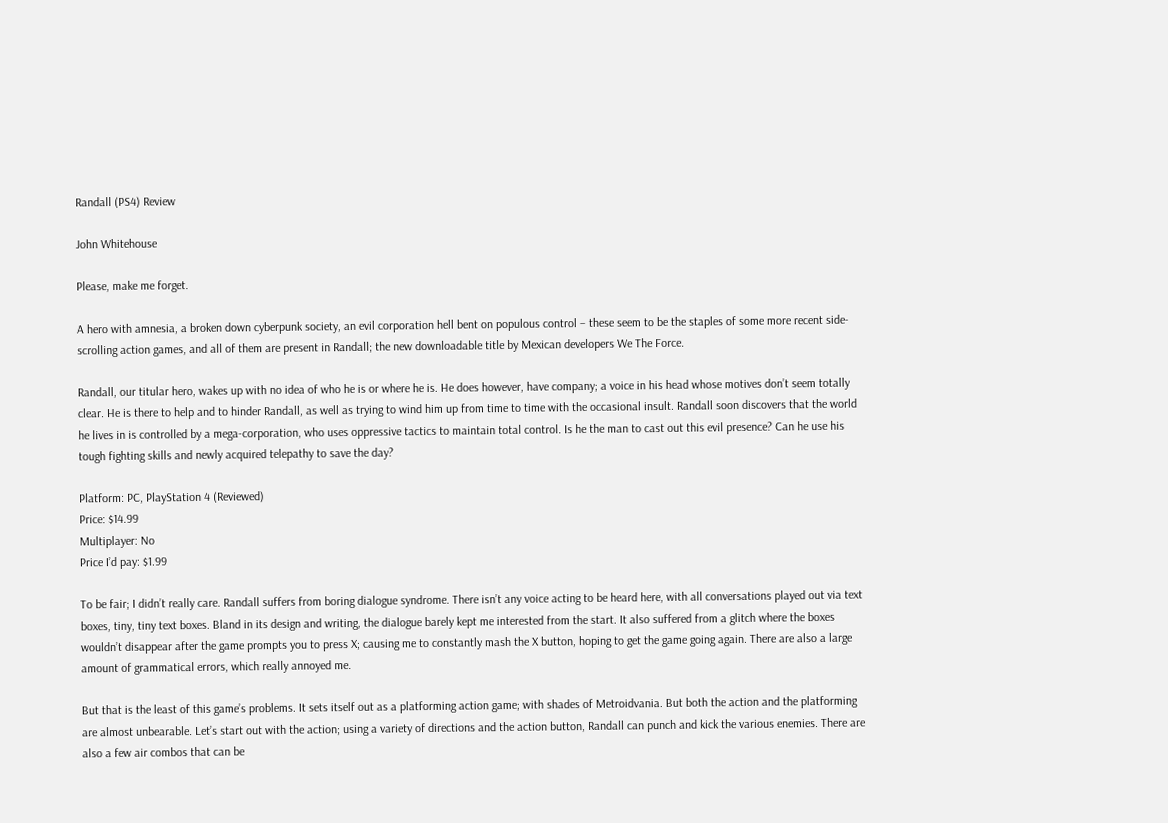Randall (PS4) Review

John Whitehouse

Please, make me forget.

A hero with amnesia, a broken down cyberpunk society, an evil corporation hell bent on populous control – these seem to be the staples of some more recent side-scrolling action games, and all of them are present in Randall; the new downloadable title by Mexican developers We The Force.

Randall, our titular hero, wakes up with no idea of who he is or where he is. He does however, have company; a voice in his head whose motives don’t seem totally clear. He is there to help and to hinder Randall, as well as trying to wind him up from time to time with the occasional insult. Randall soon discovers that the world he lives in is controlled by a mega-corporation, who uses oppressive tactics to maintain total control. Is he the man to cast out this evil presence? Can he use his tough fighting skills and newly acquired telepathy to save the day?

Platform: PC, PlayStation 4 (Reviewed)
Price: $14.99
Multiplayer: No
Price I’d pay: $1.99

To be fair; I didn’t really care. Randall suffers from boring dialogue syndrome. There isn’t any voice acting to be heard here, with all conversations played out via text boxes, tiny, tiny text boxes. Bland in its design and writing, the dialogue barely kept me interested from the start. It also suffered from a glitch where the boxes wouldn’t disappear after the game prompts you to press X; causing me to constantly mash the X button, hoping to get the game going again. There are also a large amount of grammatical errors, which really annoyed me.

But that is the least of this game’s problems. It sets itself out as a platforming action game; with shades of Metroidvania. But both the action and the platforming are almost unbearable. Let’s start out with the action; using a variety of directions and the action button, Randall can punch and kick the various enemies. There are also a few air combos that can be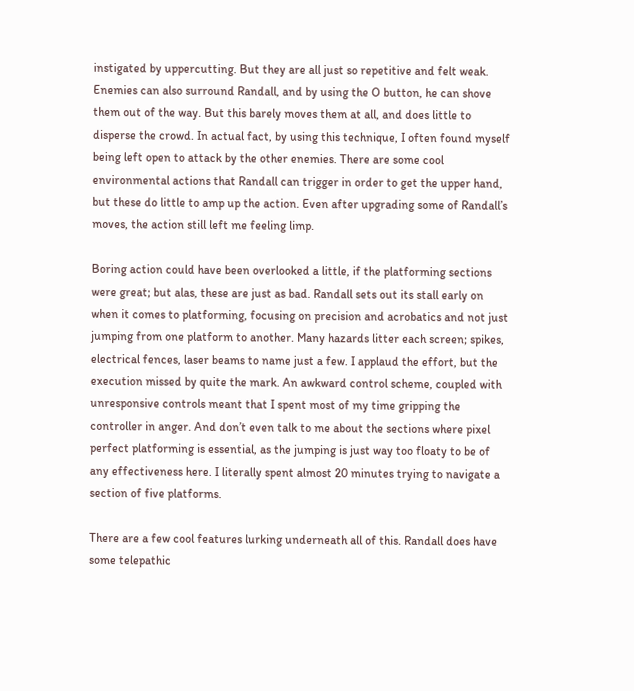instigated by uppercutting. But they are all just so repetitive and felt weak. Enemies can also surround Randall, and by using the O button, he can shove them out of the way. But this barely moves them at all, and does little to disperse the crowd. In actual fact, by using this technique, I often found myself being left open to attack by the other enemies. There are some cool environmental actions that Randall can trigger in order to get the upper hand, but these do little to amp up the action. Even after upgrading some of Randall’s moves, the action still left me feeling limp.

Boring action could have been overlooked a little, if the platforming sections were great; but alas, these are just as bad. Randall sets out its stall early on when it comes to platforming, focusing on precision and acrobatics and not just jumping from one platform to another. Many hazards litter each screen; spikes, electrical fences, laser beams to name just a few. I applaud the effort, but the execution missed by quite the mark. An awkward control scheme, coupled with unresponsive controls meant that I spent most of my time gripping the controller in anger. And don’t even talk to me about the sections where pixel perfect platforming is essential, as the jumping is just way too floaty to be of any effectiveness here. I literally spent almost 20 minutes trying to navigate a section of five platforms.

There are a few cool features lurking underneath all of this. Randall does have some telepathic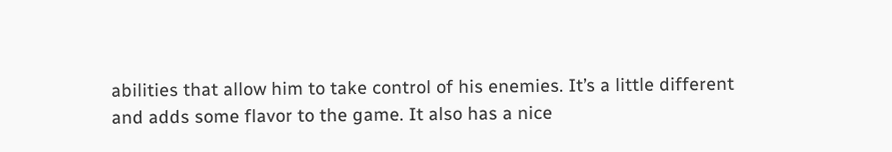abilities that allow him to take control of his enemies. It’s a little different and adds some flavor to the game. It also has a nice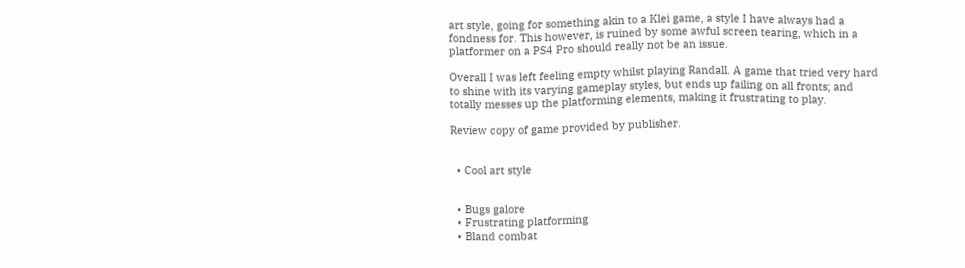art style, going for something akin to a Klei game, a style I have always had a fondness for. This however, is ruined by some awful screen tearing, which in a platformer on a PS4 Pro should really not be an issue.

Overall I was left feeling empty whilst playing Randall. A game that tried very hard to shine with its varying gameplay styles, but ends up failing on all fronts; and totally messes up the platforming elements, making it frustrating to play.

Review copy of game provided by publisher.


  • Cool art style


  • Bugs galore
  • Frustrating platforming
  • Bland combat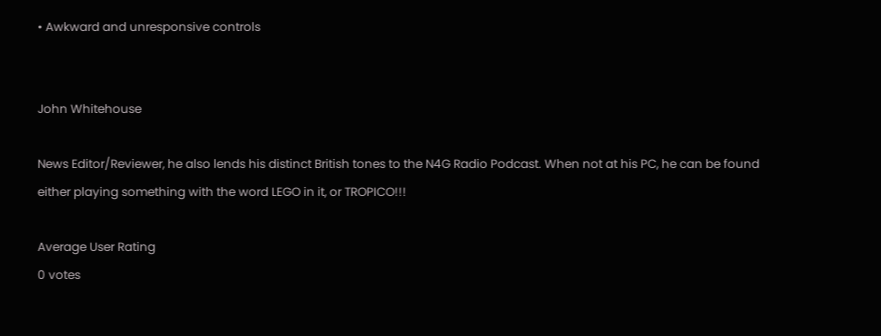• Awkward and unresponsive controls


John Whitehouse

News Editor/Reviewer, he also lends his distinct British tones to the N4G Radio Podcast. When not at his PC, he can be found either playing something with the word LEGO in it, or TROPICO!!!

Average User Rating
0 votes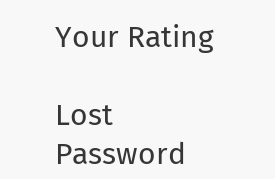Your Rating

Lost Password